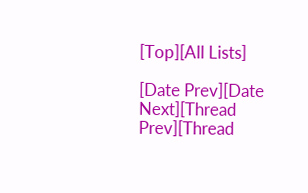[Top][All Lists]

[Date Prev][Date Next][Thread Prev][Thread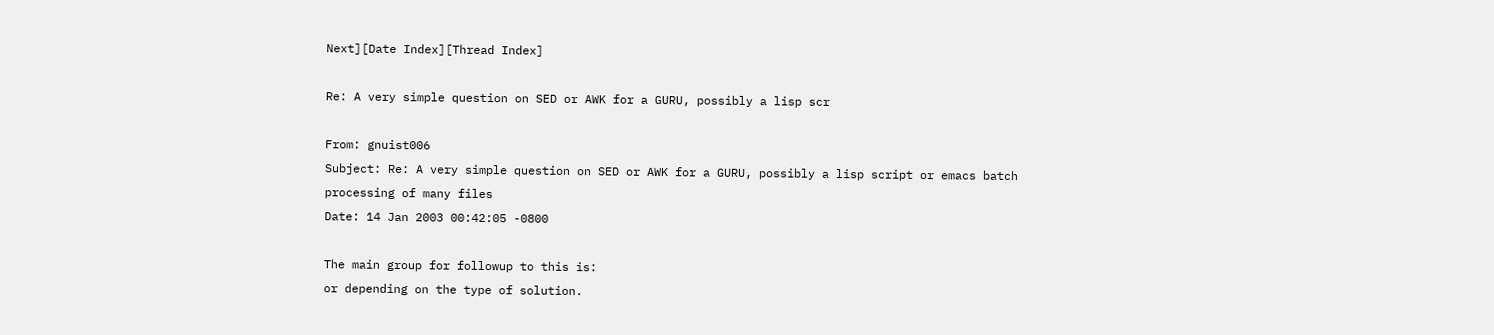Next][Date Index][Thread Index]

Re: A very simple question on SED or AWK for a GURU, possibly a lisp scr

From: gnuist006
Subject: Re: A very simple question on SED or AWK for a GURU, possibly a lisp script or emacs batch processing of many files
Date: 14 Jan 2003 00:42:05 -0800

The main group for followup to this is:
or depending on the type of solution.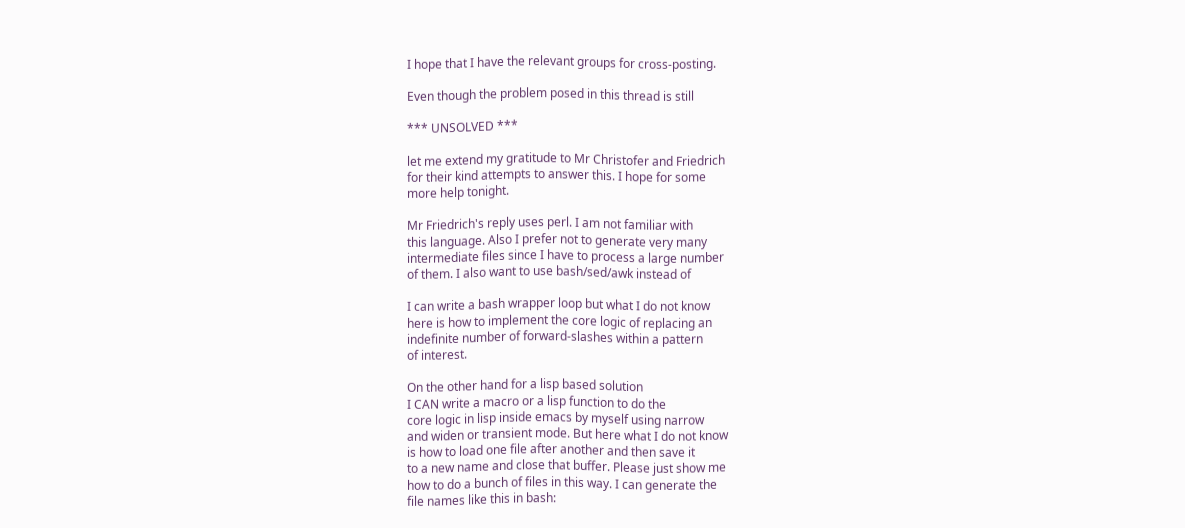I hope that I have the relevant groups for cross-posting.

Even though the problem posed in this thread is still

*** UNSOLVED ***

let me extend my gratitude to Mr Christofer and Friedrich
for their kind attempts to answer this. I hope for some
more help tonight.

Mr Friedrich's reply uses perl. I am not familiar with
this language. Also I prefer not to generate very many
intermediate files since I have to process a large number
of them. I also want to use bash/sed/awk instead of

I can write a bash wrapper loop but what I do not know
here is how to implement the core logic of replacing an
indefinite number of forward-slashes within a pattern
of interest.

On the other hand for a lisp based solution
I CAN write a macro or a lisp function to do the
core logic in lisp inside emacs by myself using narrow
and widen or transient mode. But here what I do not know
is how to load one file after another and then save it
to a new name and close that buffer. Please just show me
how to do a bunch of files in this way. I can generate the
file names like this in bash: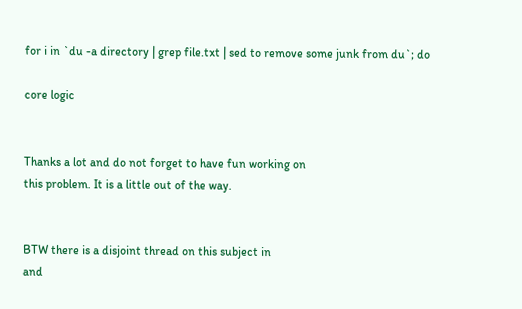for i in `du -a directory | grep file.txt | sed to remove some junk from du`; do

core logic


Thanks a lot and do not forget to have fun working on
this problem. It is a little out of the way.


BTW there is a disjoint thread on this subject in
and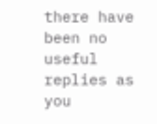there have been no useful replies as you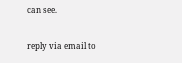can see.

reply via email to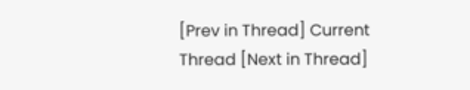[Prev in Thread] Current Thread [Next in Thread]